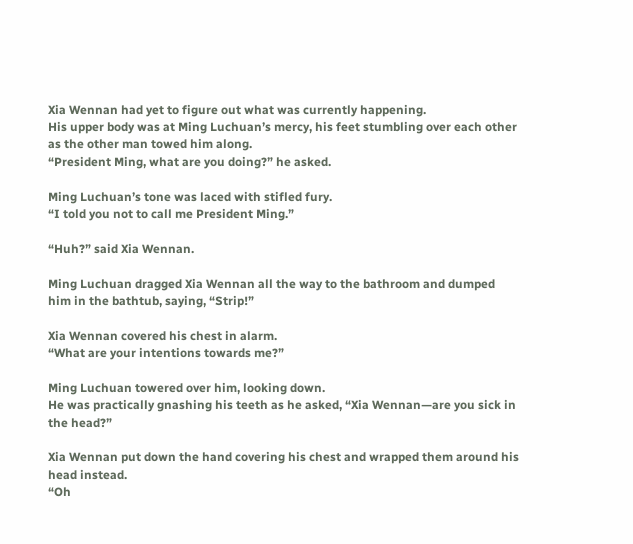Xia Wennan had yet to figure out what was currently happening.
His upper body was at Ming Luchuan’s mercy, his feet stumbling over each other as the other man towed him along.
“President Ming, what are you doing?” he asked.

Ming Luchuan’s tone was laced with stifled fury.
“I told you not to call me President Ming.”

“Huh?” said Xia Wennan.

Ming Luchuan dragged Xia Wennan all the way to the bathroom and dumped him in the bathtub, saying, “Strip!”

Xia Wennan covered his chest in alarm.
“What are your intentions towards me?”

Ming Luchuan towered over him, looking down.
He was practically gnashing his teeth as he asked, “Xia Wennan—are you sick in the head?”

Xia Wennan put down the hand covering his chest and wrapped them around his head instead.
“Oh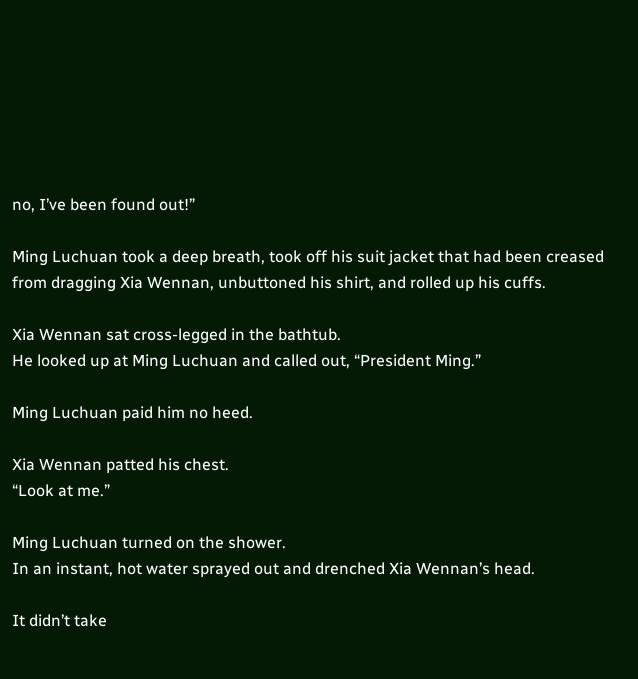no, I’ve been found out!”

Ming Luchuan took a deep breath, took off his suit jacket that had been creased from dragging Xia Wennan, unbuttoned his shirt, and rolled up his cuffs.

Xia Wennan sat cross-legged in the bathtub.
He looked up at Ming Luchuan and called out, “President Ming.”

Ming Luchuan paid him no heed.

Xia Wennan patted his chest.
“Look at me.”

Ming Luchuan turned on the shower.
In an instant, hot water sprayed out and drenched Xia Wennan’s head.

It didn’t take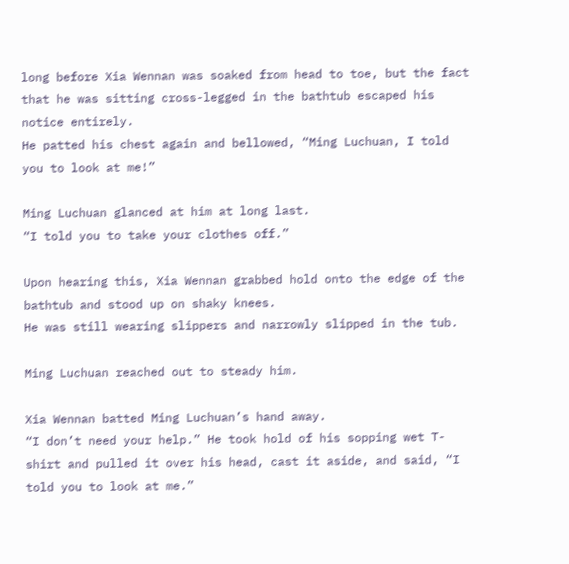long before Xia Wennan was soaked from head to toe, but the fact that he was sitting cross-legged in the bathtub escaped his notice entirely.
He patted his chest again and bellowed, “Ming Luchuan, I told you to look at me!”

Ming Luchuan glanced at him at long last.
“I told you to take your clothes off.”

Upon hearing this, Xia Wennan grabbed hold onto the edge of the bathtub and stood up on shaky knees.
He was still wearing slippers and narrowly slipped in the tub.

Ming Luchuan reached out to steady him.

Xia Wennan batted Ming Luchuan’s hand away.
“I don’t need your help.” He took hold of his sopping wet T-shirt and pulled it over his head, cast it aside, and said, “I told you to look at me.”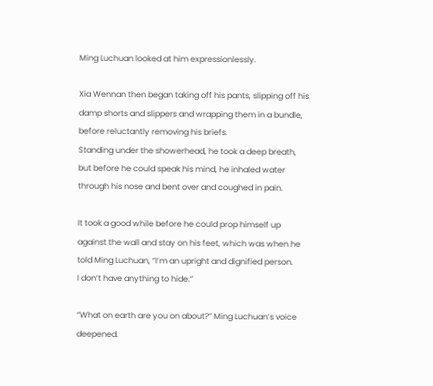Ming Luchuan looked at him expressionlessly.

Xia Wennan then began taking off his pants, slipping off his damp shorts and slippers and wrapping them in a bundle, before reluctantly removing his briefs.
Standing under the showerhead, he took a deep breath, but before he could speak his mind, he inhaled water through his nose and bent over and coughed in pain.

It took a good while before he could prop himself up against the wall and stay on his feet, which was when he told Ming Luchuan, “I’m an upright and dignified person.
I don’t have anything to hide.”

“What on earth are you on about?” Ming Luchuan’s voice deepened.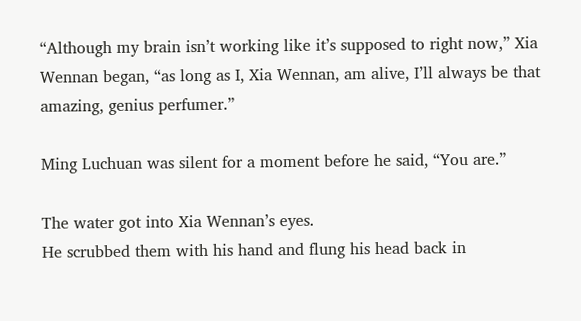“Although my brain isn’t working like it’s supposed to right now,” Xia Wennan began, “as long as I, Xia Wennan, am alive, I’ll always be that amazing, genius perfumer.”

Ming Luchuan was silent for a moment before he said, “You are.”

The water got into Xia Wennan’s eyes.
He scrubbed them with his hand and flung his head back in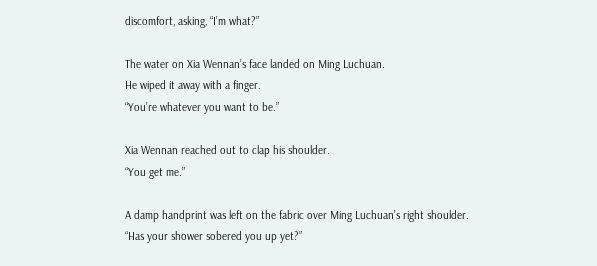discomfort, asking, “I’m what?”

The water on Xia Wennan’s face landed on Ming Luchuan.
He wiped it away with a finger.
“You’re whatever you want to be.”

Xia Wennan reached out to clap his shoulder.
“You get me.”

A damp handprint was left on the fabric over Ming Luchuan’s right shoulder.
“Has your shower sobered you up yet?”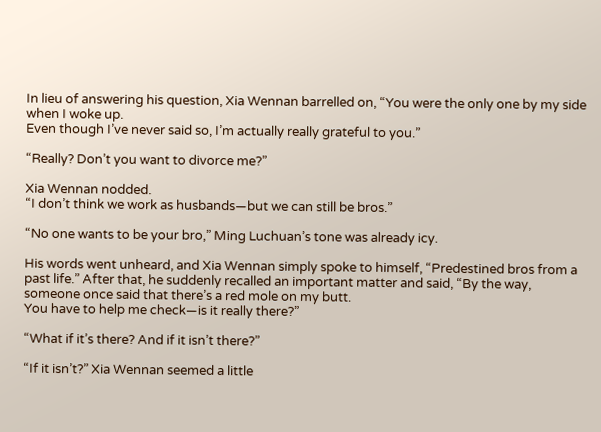In lieu of answering his question, Xia Wennan barrelled on, “You were the only one by my side when I woke up.
Even though I’ve never said so, I’m actually really grateful to you.”

“Really? Don’t you want to divorce me?”

Xia Wennan nodded.
“I don’t think we work as husbands—but we can still be bros.”

“No one wants to be your bro,” Ming Luchuan’s tone was already icy.

His words went unheard, and Xia Wennan simply spoke to himself, “Predestined bros from a past life.” After that, he suddenly recalled an important matter and said, “By the way, someone once said that there’s a red mole on my butt.
You have to help me check—is it really there?”

“What if it’s there? And if it isn’t there?”

“If it isn’t?” Xia Wennan seemed a little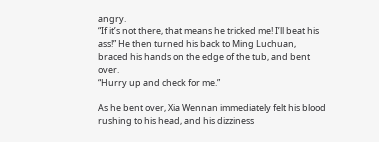angry.
“If it’s not there, that means he tricked me! I’ll beat his ass!” He then turned his back to Ming Luchuan, braced his hands on the edge of the tub, and bent over.
“Hurry up and check for me.”

As he bent over, Xia Wennan immediately felt his blood rushing to his head, and his dizziness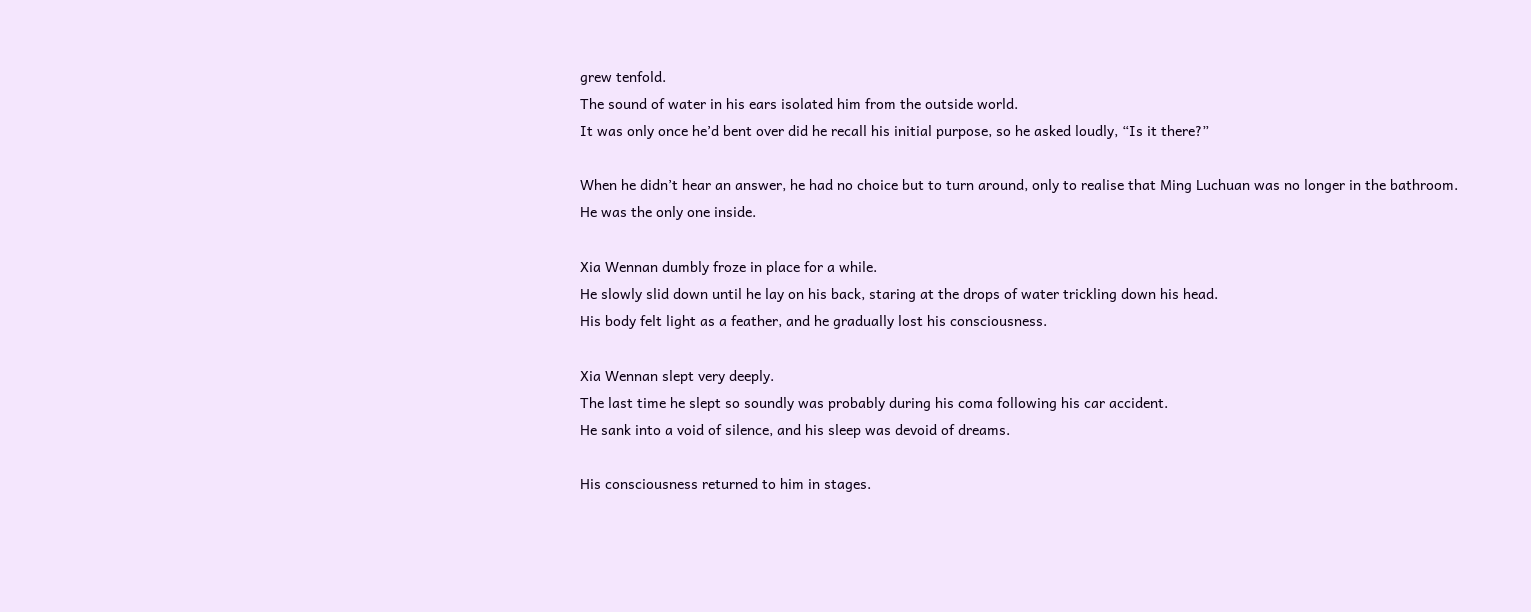grew tenfold.
The sound of water in his ears isolated him from the outside world.
It was only once he’d bent over did he recall his initial purpose, so he asked loudly, “Is it there?”

When he didn’t hear an answer, he had no choice but to turn around, only to realise that Ming Luchuan was no longer in the bathroom.
He was the only one inside.

Xia Wennan dumbly froze in place for a while.
He slowly slid down until he lay on his back, staring at the drops of water trickling down his head.
His body felt light as a feather, and he gradually lost his consciousness.

Xia Wennan slept very deeply.
The last time he slept so soundly was probably during his coma following his car accident.
He sank into a void of silence, and his sleep was devoid of dreams.

His consciousness returned to him in stages.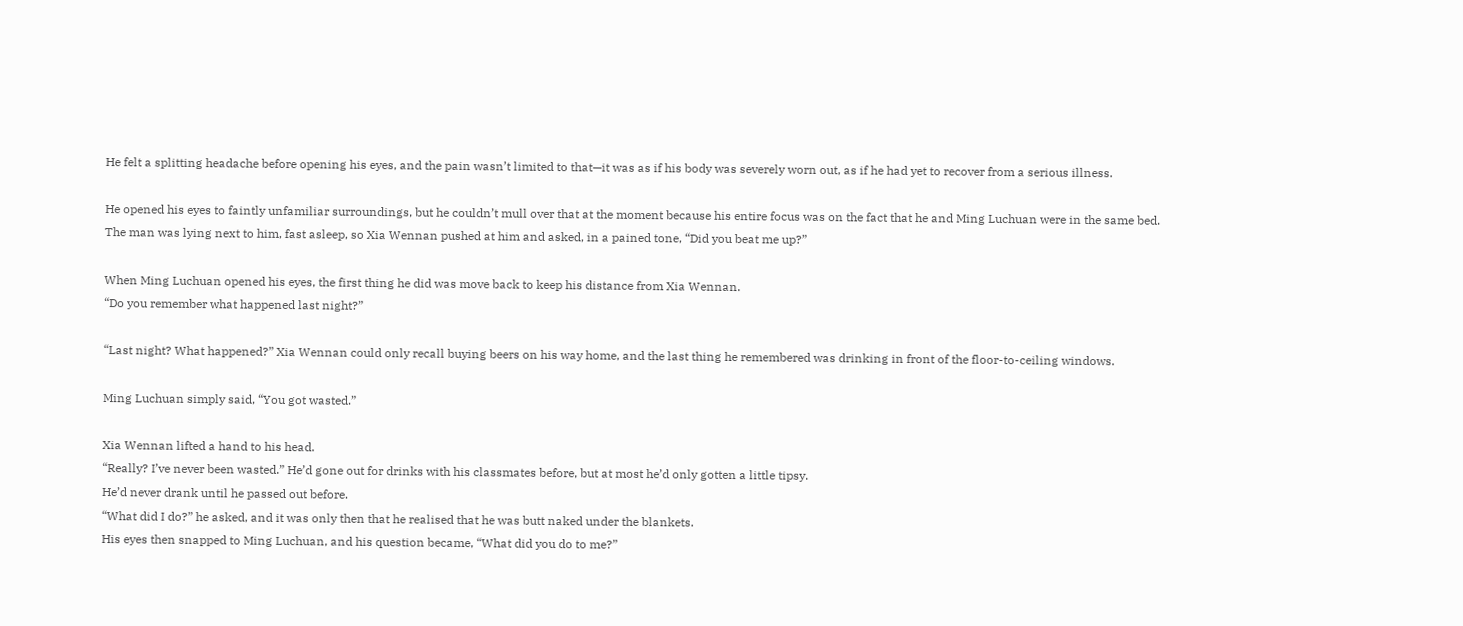He felt a splitting headache before opening his eyes, and the pain wasn’t limited to that—it was as if his body was severely worn out, as if he had yet to recover from a serious illness.

He opened his eyes to faintly unfamiliar surroundings, but he couldn’t mull over that at the moment because his entire focus was on the fact that he and Ming Luchuan were in the same bed.
The man was lying next to him, fast asleep, so Xia Wennan pushed at him and asked, in a pained tone, “Did you beat me up?”

When Ming Luchuan opened his eyes, the first thing he did was move back to keep his distance from Xia Wennan.
“Do you remember what happened last night?”

“Last night? What happened?” Xia Wennan could only recall buying beers on his way home, and the last thing he remembered was drinking in front of the floor-to-ceiling windows.

Ming Luchuan simply said, “You got wasted.”

Xia Wennan lifted a hand to his head.
“Really? I’ve never been wasted.” He’d gone out for drinks with his classmates before, but at most he’d only gotten a little tipsy.
He’d never drank until he passed out before.
“What did I do?” he asked, and it was only then that he realised that he was butt naked under the blankets.
His eyes then snapped to Ming Luchuan, and his question became, “What did you do to me?”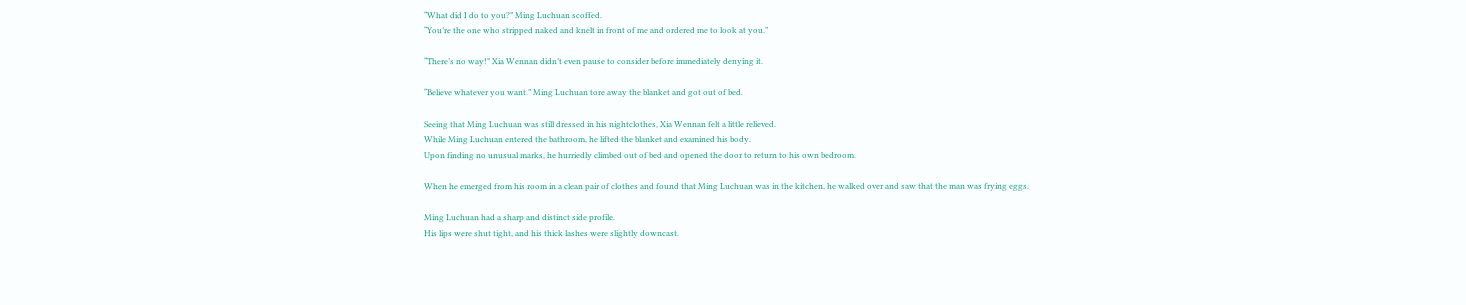“What did I do to you?” Ming Luchuan scoffed.
“You’re the one who stripped naked and knelt in front of me and ordered me to look at you.”

“There’s no way!” Xia Wennan didn’t even pause to consider before immediately denying it.

“Believe whatever you want.” Ming Luchuan tore away the blanket and got out of bed.

Seeing that Ming Luchuan was still dressed in his nightclothes, Xia Wennan felt a little relieved.
While Ming Luchuan entered the bathroom, he lifted the blanket and examined his body.
Upon finding no unusual marks, he hurriedly climbed out of bed and opened the door to return to his own bedroom.

When he emerged from his room in a clean pair of clothes and found that Ming Luchuan was in the kitchen, he walked over and saw that the man was frying eggs.

Ming Luchuan had a sharp and distinct side profile.
His lips were shut tight, and his thick lashes were slightly downcast.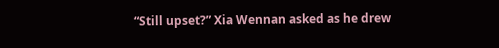“Still upset?” Xia Wennan asked as he drew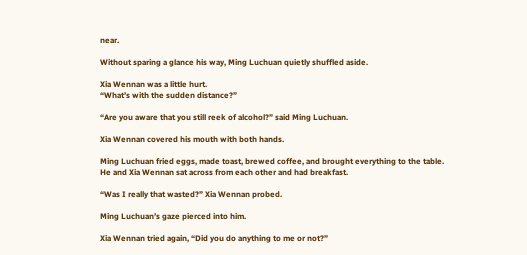near.

Without sparing a glance his way, Ming Luchuan quietly shuffled aside.

Xia Wennan was a little hurt.
“What’s with the sudden distance?”

“Are you aware that you still reek of alcohol?” said Ming Luchuan.

Xia Wennan covered his mouth with both hands.

Ming Luchuan fried eggs, made toast, brewed coffee, and brought everything to the table.
He and Xia Wennan sat across from each other and had breakfast.

“Was I really that wasted?” Xia Wennan probed.

Ming Luchuan’s gaze pierced into him.

Xia Wennan tried again, “Did you do anything to me or not?”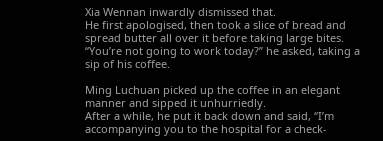Xia Wennan inwardly dismissed that.
He first apologised, then took a slice of bread and spread butter all over it before taking large bites.
“You’re not going to work today?” he asked, taking a sip of his coffee.

Ming Luchuan picked up the coffee in an elegant manner and sipped it unhurriedly.
After a while, he put it back down and said, “I’m accompanying you to the hospital for a check-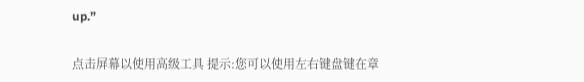up.”

点击屏幕以使用高级工具 提示:您可以使用左右键盘键在章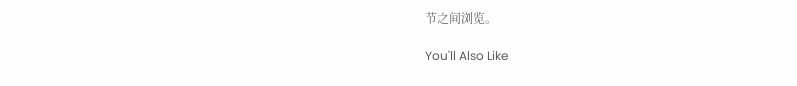节之间浏览。

You'll Also Like